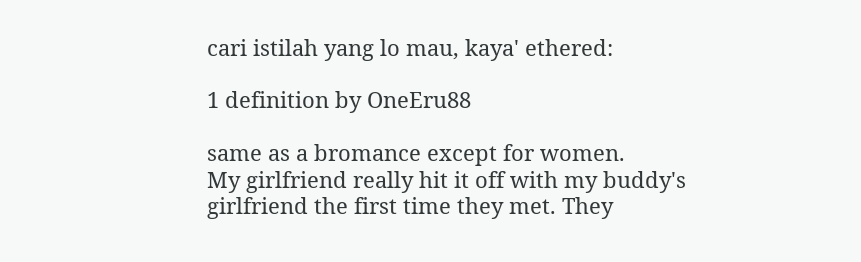cari istilah yang lo mau, kaya' ethered:

1 definition by OneEru88

same as a bromance except for women.
My girlfriend really hit it off with my buddy's girlfriend the first time they met. They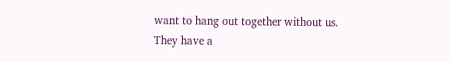want to hang out together without us. They have a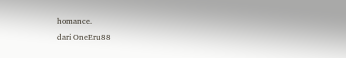homance.
dari OneEru88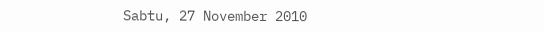Sabtu, 27 November 2010